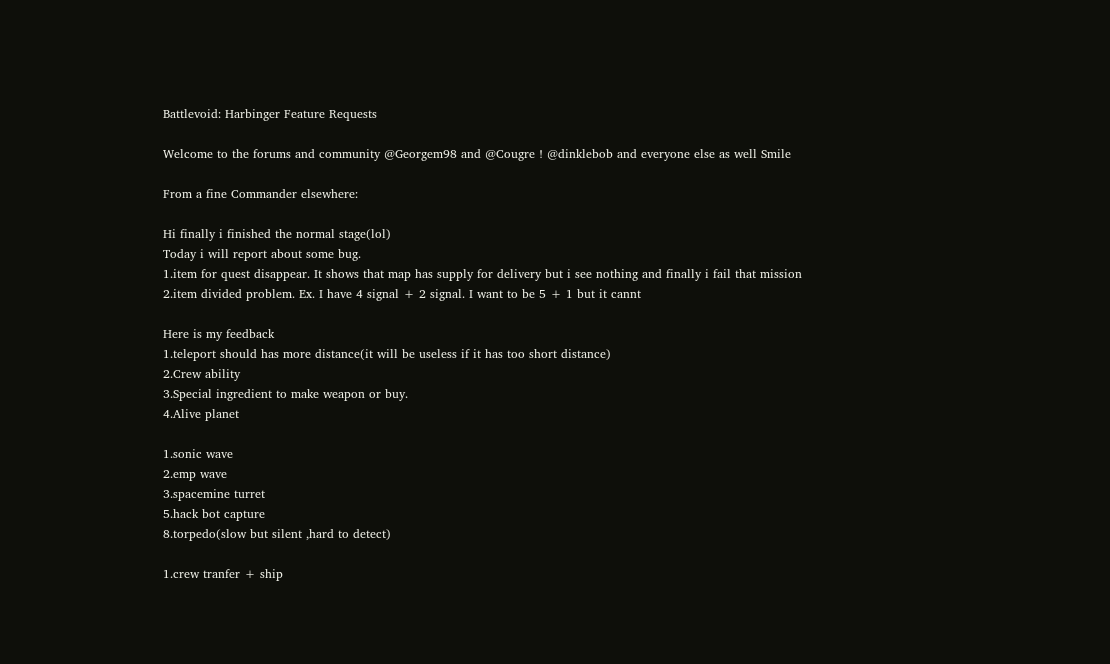Battlevoid: Harbinger Feature Requests

Welcome to the forums and community @Georgem98 and @Cougre ! @dinklebob and everyone else as well Smile

From a fine Commander elsewhere:

Hi finally i finished the normal stage(lol)
Today i will report about some bug.
1.item for quest disappear. It shows that map has supply for delivery but i see nothing and finally i fail that mission
2.item divided problem. Ex. I have 4 signal + 2 signal. I want to be 5 + 1 but it cannt

Here is my feedback
1.teleport should has more distance(it will be useless if it has too short distance)
2.Crew ability
3.Special ingredient to make weapon or buy.
4.Alive planet

1.sonic wave
2.emp wave
3.spacemine turret
5.hack bot capture
8.torpedo(slow but silent ,hard to detect)

1.crew tranfer + ship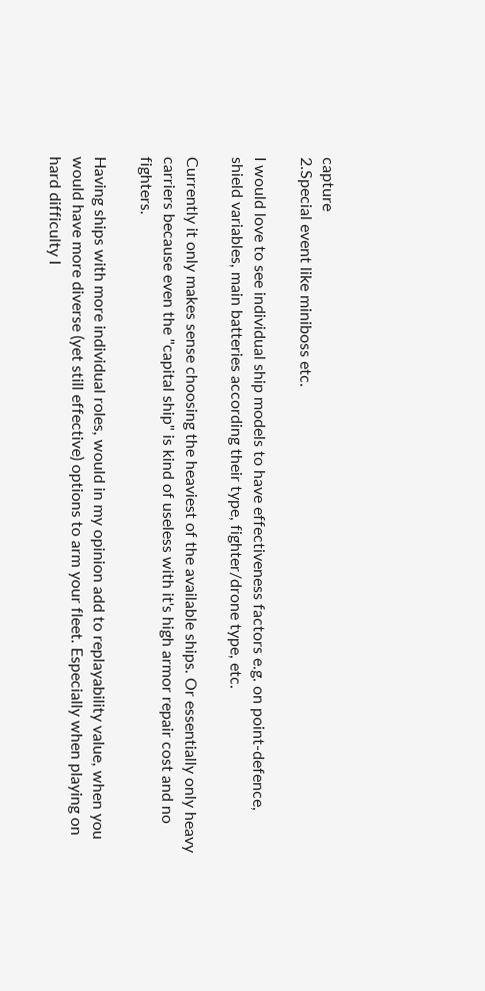capture
2.Special event like miniboss etc.

I would love to see individual ship models to have effectiveness factors e.g. on point-defence, shield variables, main batteries according their type, fighter/drone type, etc.

Currently it only makes sense choosing the heaviest of the available ships. Or essentially only heavy carriers because even the "capital ship" is kind of useless with it's high armor repair cost and no fighters.

Having ships with more individual roles, would in my opinion add to replayability value, when you would have more diverse (yet still effective) options to arm your fleet. Especially when playing on hard difficulty I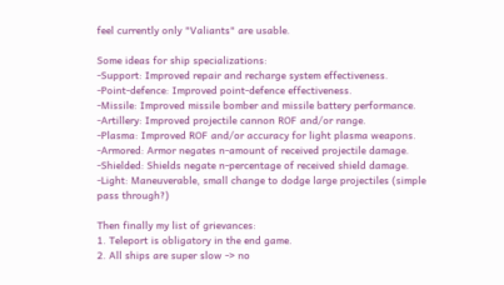feel currently only "Valiants" are usable.

Some ideas for ship specializations:
-Support: Improved repair and recharge system effectiveness.
-Point-defence: Improved point-defence effectiveness.
-Missile: Improved missile bomber and missile battery performance.
-Artillery: Improved projectile cannon ROF and/or range.
-Plasma: Improved ROF and/or accuracy for light plasma weapons.
-Armored: Armor negates n-amount of received projectile damage.
-Shielded: Shields negate n-percentage of received shield damage.
-Light: Maneuverable, small change to dodge large projectiles (simple pass through?)

Then finally my list of grievances:
1. Teleport is obligatory in the end game.
2. All ships are super slow -> no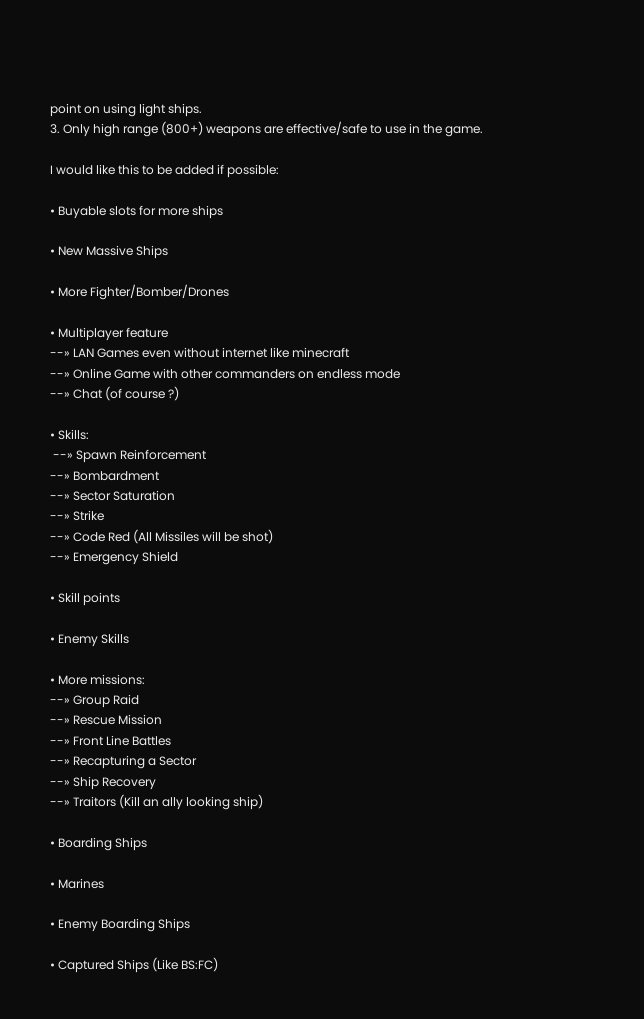point on using light ships.
3. Only high range (800+) weapons are effective/safe to use in the game.

I would like this to be added if possible:

• Buyable slots for more ships

• New Massive Ships

• More Fighter/Bomber/Drones

• Multiplayer feature
--» LAN Games even without internet like minecraft
--» Online Game with other commanders on endless mode
--» Chat (of course ?)

• Skills:
 --» Spawn Reinforcement
--» Bombardment
--» Sector Saturation
--» Strike
--» Code Red (All Missiles will be shot)
--» Emergency Shield

• Skill points

• Enemy Skills

• More missions:
--» Group Raid
--» Rescue Mission
--» Front Line Battles
--» Recapturing a Sector
--» Ship Recovery
--» Traitors (Kill an ally looking ship)

• Boarding Ships

• Marines

• Enemy Boarding Ships

• Captured Ships (Like BS:FC)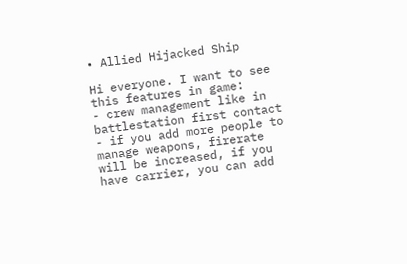• Allied Hijacked Ship

Hi everyone. I want to see this features in game:
- crew management like in battlestation first contact - if you add more people to manage weapons, firerate will be increased, if you have carrier, you can add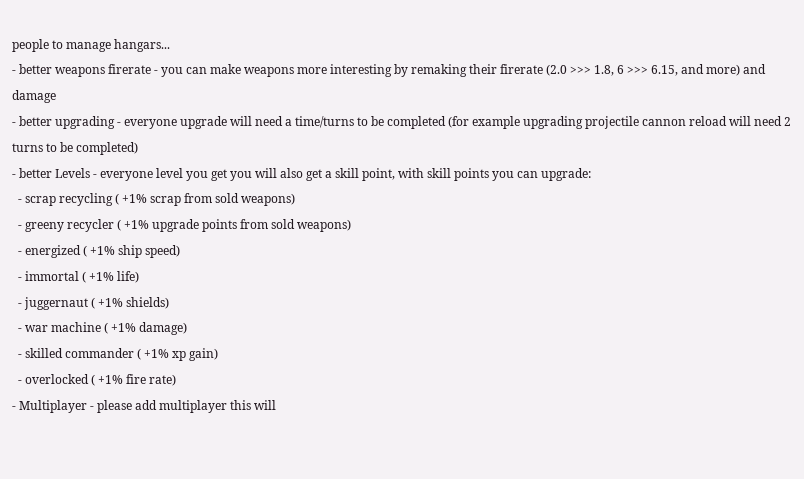people to manage hangars...
- better weapons firerate - you can make weapons more interesting by remaking their firerate (2.0 >>> 1.8, 6 >>> 6.15, and more) and damage
- better upgrading - everyone upgrade will need a time/turns to be completed (for example upgrading projectile cannon reload will need 2 turns to be completed)
- better Levels - everyone level you get you will also get a skill point, with skill points you can upgrade:
  - scrap recycling ( +1% scrap from sold weapons)
  - greeny recycler ( +1% upgrade points from sold weapons)
  - energized ( +1% ship speed)
  - immortal ( +1% life)
  - juggernaut ( +1% shields)
  - war machine ( +1% damage)
  - skilled commander ( +1% xp gain)
  - overlocked ( +1% fire rate)
- Multiplayer - please add multiplayer this will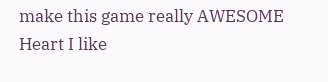make this game really AWESOME
Heart I like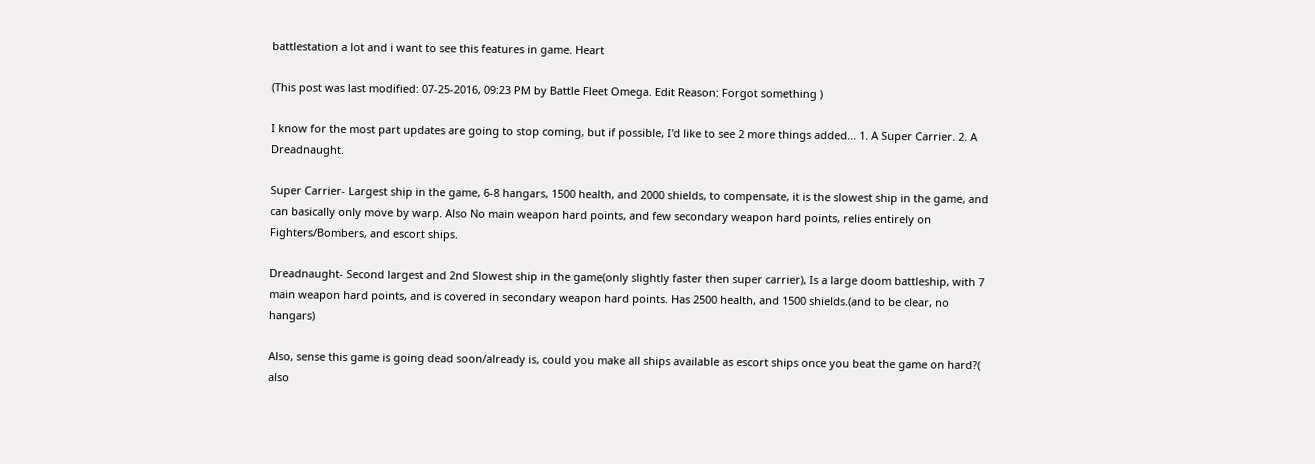battlestation a lot and i want to see this features in game. Heart

(This post was last modified: 07-25-2016, 09:23 PM by Battle Fleet Omega. Edit Reason: Forgot something )

I know for the most part updates are going to stop coming, but if possible, I'd like to see 2 more things added... 1. A Super Carrier. 2. A Dreadnaught.

Super Carrier- Largest ship in the game, 6-8 hangars, 1500 health, and 2000 shields, to compensate, it is the slowest ship in the game, and can basically only move by warp. Also No main weapon hard points, and few secondary weapon hard points, relies entirely on Fighters/Bombers, and escort ships.

Dreadnaught- Second largest and 2nd Slowest ship in the game(only slightly faster then super carrier), Is a large doom battleship, with 7 main weapon hard points, and is covered in secondary weapon hard points. Has 2500 health, and 1500 shields.(and to be clear, no hangars)

Also, sense this game is going dead soon/already is, could you make all ships available as escort ships once you beat the game on hard?( also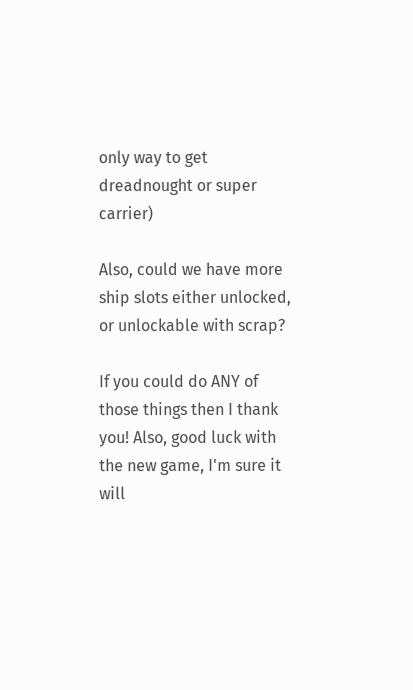only way to get dreadnought or super carrier)

Also, could we have more ship slots either unlocked, or unlockable with scrap?

If you could do ANY of those things then I thank you! Also, good luck with the new game, I'm sure it will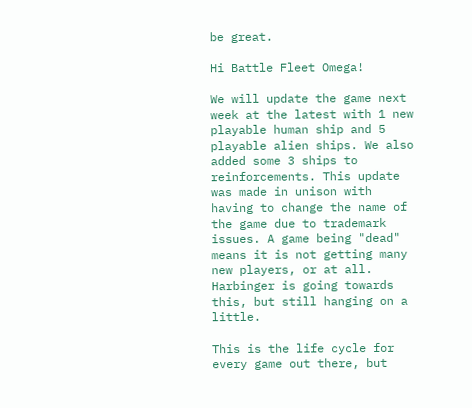be great.

Hi Battle Fleet Omega!

We will update the game next week at the latest with 1 new playable human ship and 5 playable alien ships. We also added some 3 ships to reinforcements. This update was made in unison with having to change the name of the game due to trademark issues. A game being "dead" means it is not getting many new players, or at all. Harbinger is going towards this, but still hanging on a little.

This is the life cycle for every game out there, but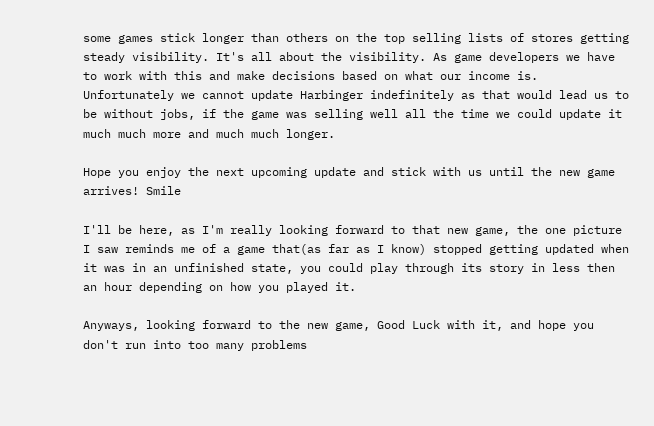some games stick longer than others on the top selling lists of stores getting steady visibility. It's all about the visibility. As game developers we have to work with this and make decisions based on what our income is. Unfortunately we cannot update Harbinger indefinitely as that would lead us to be without jobs, if the game was selling well all the time we could update it much much more and much much longer.

Hope you enjoy the next upcoming update and stick with us until the new game arrives! Smile

I'll be here, as I'm really looking forward to that new game, the one picture I saw reminds me of a game that(as far as I know) stopped getting updated when it was in an unfinished state, you could play through its story in less then an hour depending on how you played it.

Anyways, looking forward to the new game, Good Luck with it, and hope you don't run into too many problems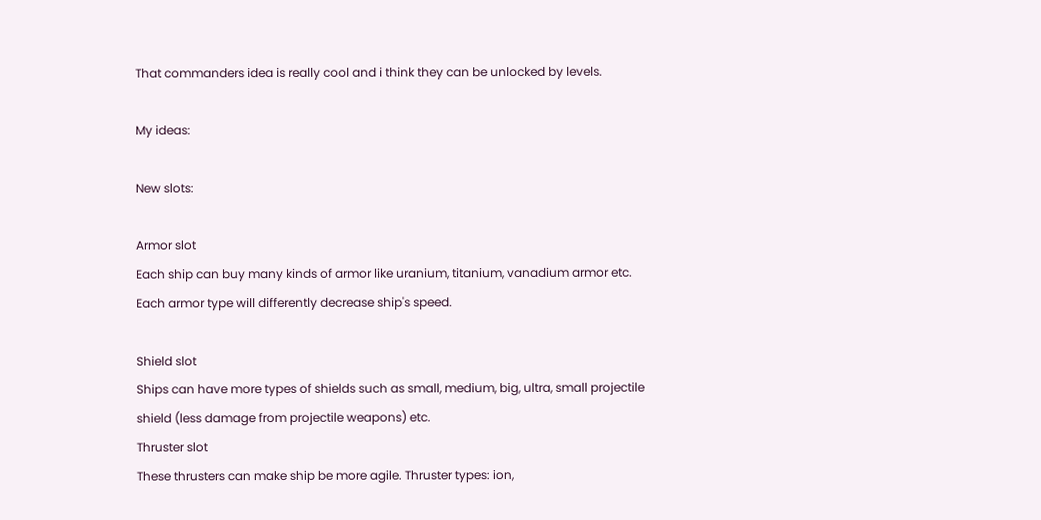That commanders idea is really cool and i think they can be unlocked by levels.

My ideas:

New slots:

Armor slot
Each ship can buy many kinds of armor like uranium, titanium, vanadium armor etc. Each armor type will differently decrease ship's speed.

Shield slot
Ships can have more types of shields such as small, medium, big, ultra, small projectile shield (less damage from projectile weapons) etc.
Thruster slot
These thrusters can make ship be more agile. Thruster types: ion,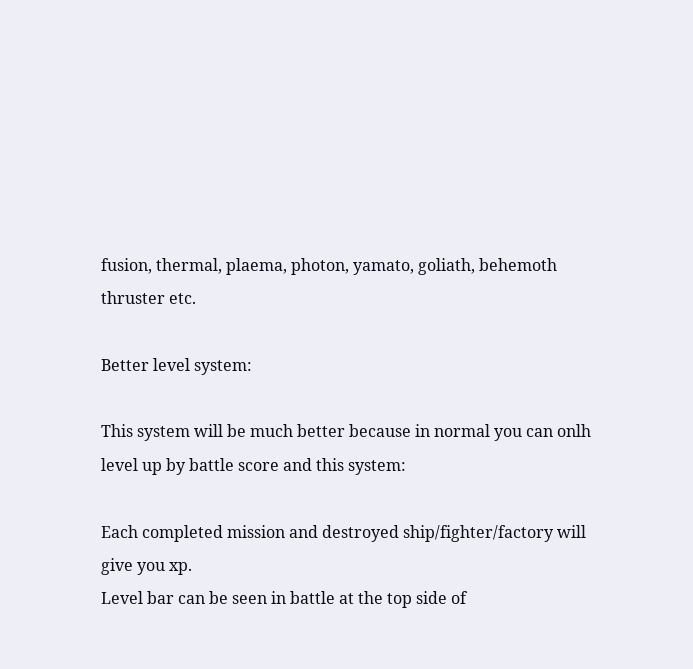fusion, thermal, plaema, photon, yamato, goliath, behemoth thruster etc.

Better level system:

This system will be much better because in normal you can onlh level up by battle score and this system:

Each completed mission and destroyed ship/fighter/factory will give you xp.
Level bar can be seen in battle at the top side of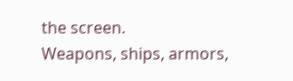the screen.
Weapons, ships, armors,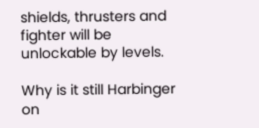shields, thrusters and fighter will be unlockable by levels.

Why is it still Harbinger on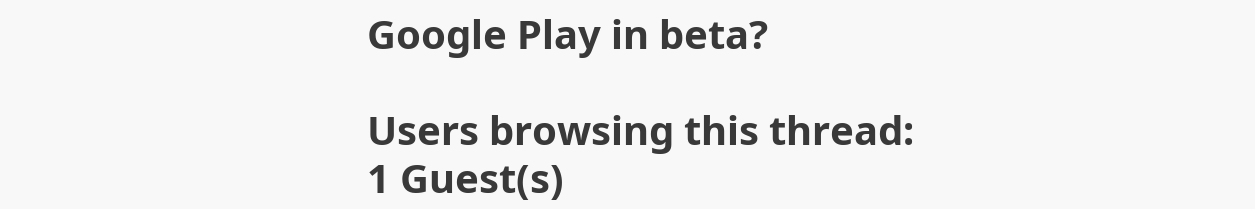Google Play in beta?

Users browsing this thread:
1 Guest(s)